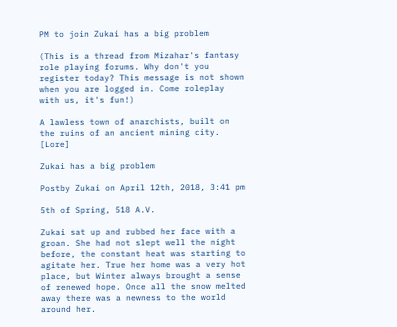PM to join Zukai has a big problem

(This is a thread from Mizahar's fantasy role playing forums. Why don't you register today? This message is not shown when you are logged in. Come roleplay with us, it's fun!)

A lawless town of anarchists, built on the ruins of an ancient mining city. [Lore]

Zukai has a big problem

Postby Zukai on April 12th, 2018, 3:41 pm

5th of Spring, 518 A.V.

Zukai sat up and rubbed her face with a groan. She had not slept well the night before, the constant heat was starting to agitate her. True her home was a very hot place, but Winter always brought a sense of renewed hope. Once all the snow melted away there was a newness to the world around her.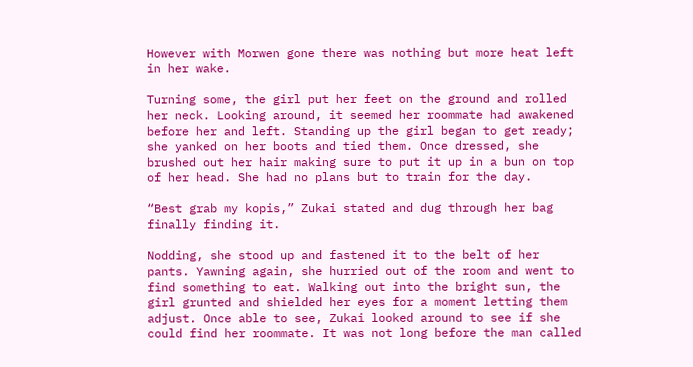However with Morwen gone there was nothing but more heat left in her wake.

Turning some, the girl put her feet on the ground and rolled her neck. Looking around, it seemed her roommate had awakened before her and left. Standing up the girl began to get ready; she yanked on her boots and tied them. Once dressed, she brushed out her hair making sure to put it up in a bun on top of her head. She had no plans but to train for the day.

“Best grab my kopis,” Zukai stated and dug through her bag finally finding it.

Nodding, she stood up and fastened it to the belt of her pants. Yawning again, she hurried out of the room and went to find something to eat. Walking out into the bright sun, the girl grunted and shielded her eyes for a moment letting them adjust. Once able to see, Zukai looked around to see if she could find her roommate. It was not long before the man called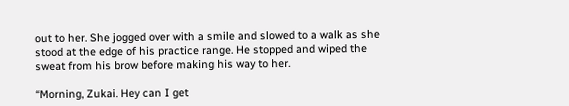out to her. She jogged over with a smile and slowed to a walk as she stood at the edge of his practice range. He stopped and wiped the sweat from his brow before making his way to her.

“Morning, Zukai. Hey can I get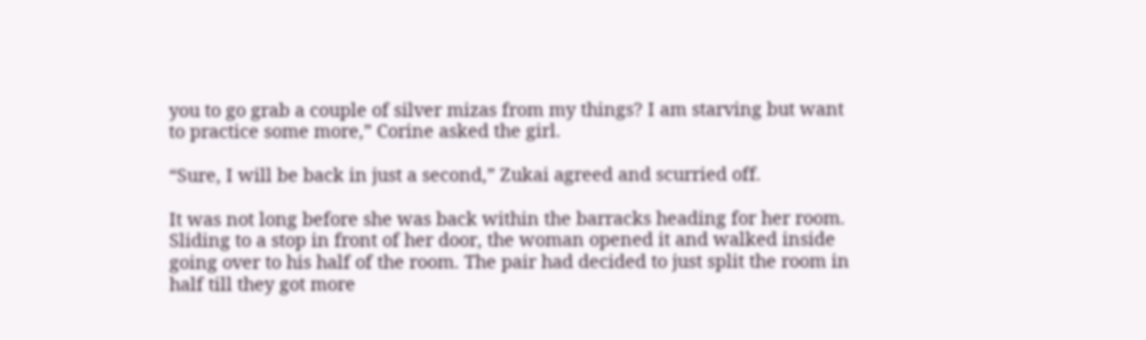you to go grab a couple of silver mizas from my things? I am starving but want to practice some more,” Corine asked the girl.

“Sure, I will be back in just a second,” Zukai agreed and scurried off.

It was not long before she was back within the barracks heading for her room. Sliding to a stop in front of her door, the woman opened it and walked inside going over to his half of the room. The pair had decided to just split the room in half till they got more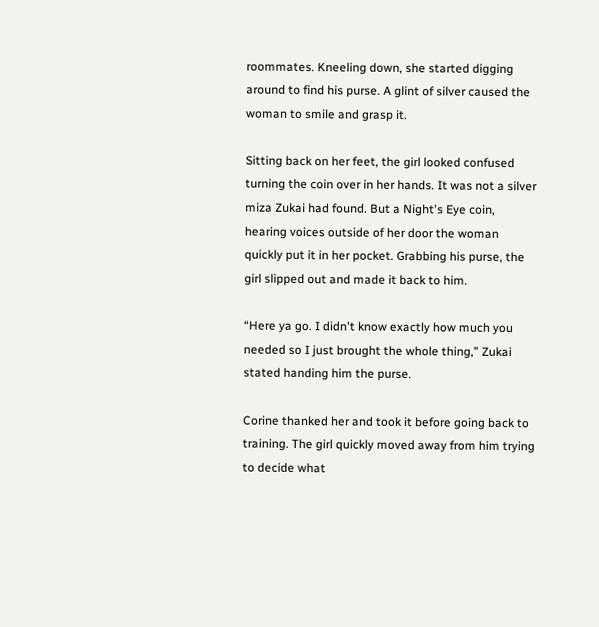roommates. Kneeling down, she started digging around to find his purse. A glint of silver caused the woman to smile and grasp it.

Sitting back on her feet, the girl looked confused turning the coin over in her hands. It was not a silver miza Zukai had found. But a Night's Eye coin, hearing voices outside of her door the woman quickly put it in her pocket. Grabbing his purse, the girl slipped out and made it back to him.

“Here ya go. I didn't know exactly how much you needed so I just brought the whole thing,” Zukai stated handing him the purse.

Corine thanked her and took it before going back to training. The girl quickly moved away from him trying to decide what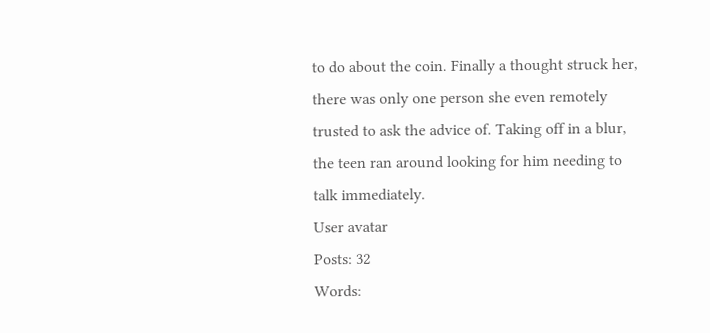to do about the coin. Finally a thought struck her, there was only one person she even remotely trusted to ask the advice of. Taking off in a blur, the teen ran around looking for him needing to talk immediately.
User avatar
Posts: 32
Words: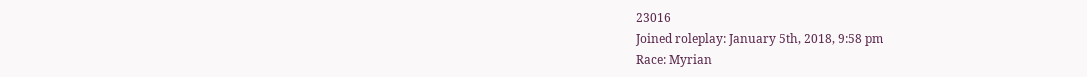23016
Joined roleplay: January 5th, 2018, 9:58 pm
Race: Myrian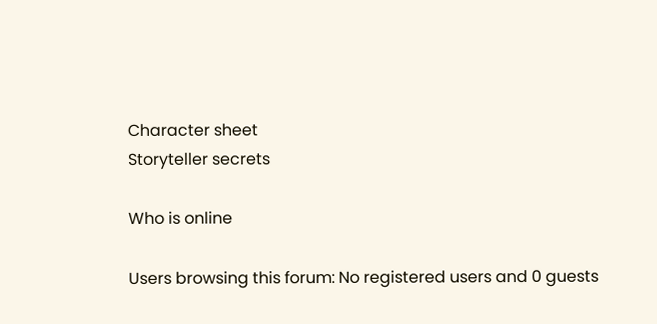Character sheet
Storyteller secrets

Who is online

Users browsing this forum: No registered users and 0 guests